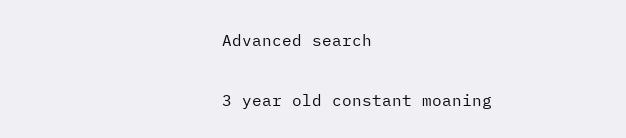Advanced search

3 year old constant moaning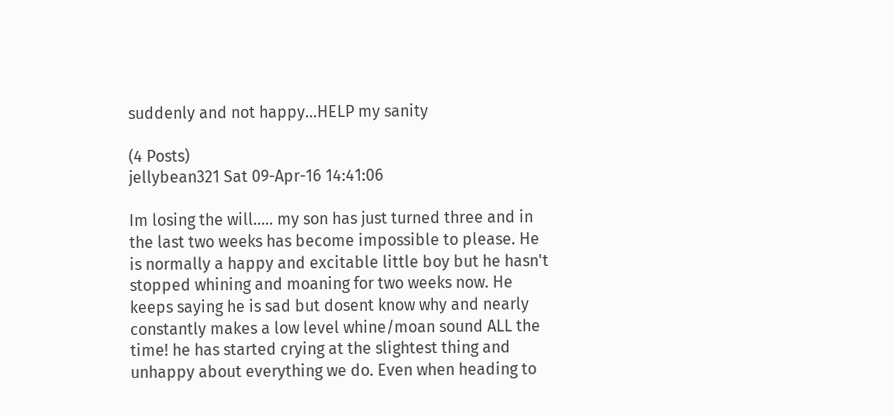suddenly and not happy...HELP my sanity

(4 Posts)
jellybean321 Sat 09-Apr-16 14:41:06

Im losing the will..... my son has just turned three and in the last two weeks has become impossible to please. He is normally a happy and excitable little boy but he hasn't stopped whining and moaning for two weeks now. He keeps saying he is sad but dosent know why and nearly constantly makes a low level whine/moan sound ALL the time! he has started crying at the slightest thing and unhappy about everything we do. Even when heading to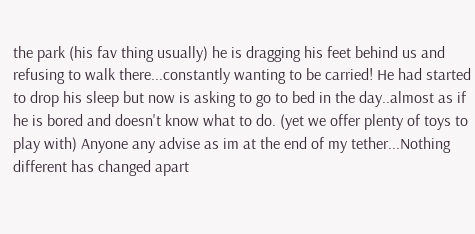the park (his fav thing usually) he is dragging his feet behind us and refusing to walk there...constantly wanting to be carried! He had started to drop his sleep but now is asking to go to bed in the day..almost as if he is bored and doesn't know what to do. (yet we offer plenty of toys to play with) Anyone any advise as im at the end of my tether...Nothing different has changed apart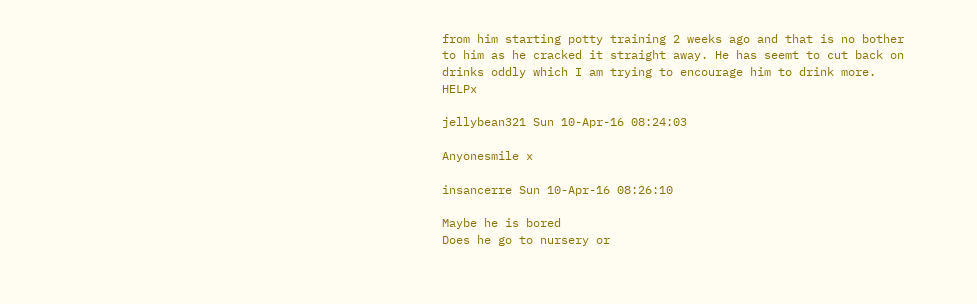from him starting potty training 2 weeks ago and that is no bother to him as he cracked it straight away. He has seemt to cut back on drinks oddly which I am trying to encourage him to drink more. HELPx

jellybean321 Sun 10-Apr-16 08:24:03

Anyonesmile x

insancerre Sun 10-Apr-16 08:26:10

Maybe he is bored
Does he go to nursery or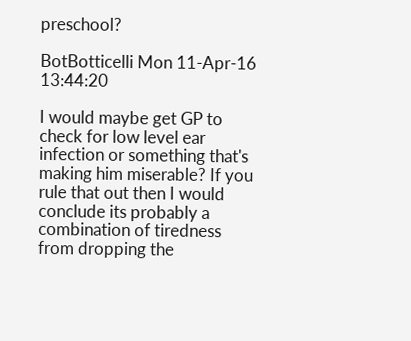preschool?

BotBotticelli Mon 11-Apr-16 13:44:20

I would maybe get GP to check for low level ear infection or something that's making him miserable? If you rule that out then I would conclude its probably a combination of tiredness from dropping the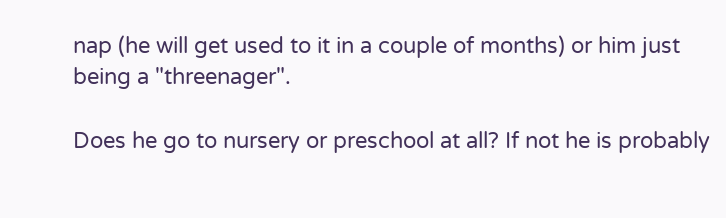nap (he will get used to it in a couple of months) or him just being a "threenager".

Does he go to nursery or preschool at all? If not he is probably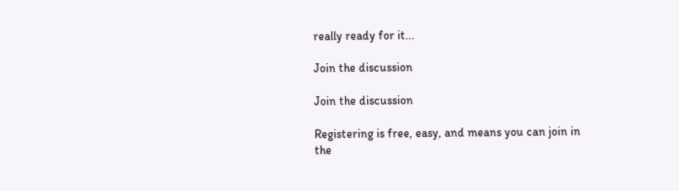really ready for it...

Join the discussion

Join the discussion

Registering is free, easy, and means you can join in the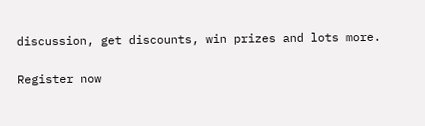discussion, get discounts, win prizes and lots more.

Register now